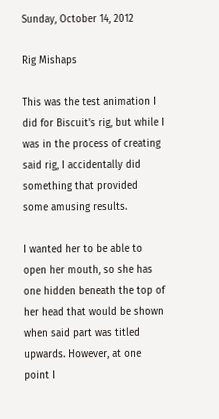Sunday, October 14, 2012

Rig Mishaps

This was the test animation I did for Biscuit's rig, but while I was in the process of creating said rig, I accidentally did something that provided some amusing results.

I wanted her to be able to open her mouth, so she has one hidden beneath the top of her head that would be shown when said part was titled upwards. However, at one point I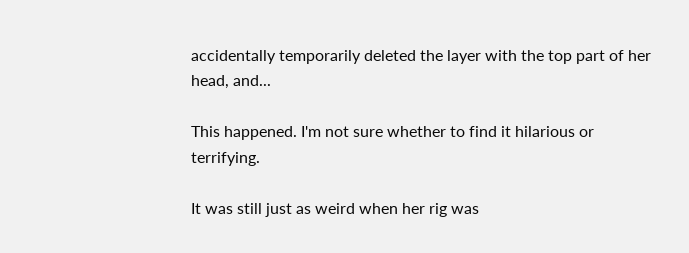accidentally temporarily deleted the layer with the top part of her head, and...

This happened. I'm not sure whether to find it hilarious or terrifying.

It was still just as weird when her rig was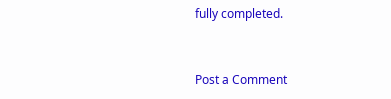fully completed.


Post a Comment